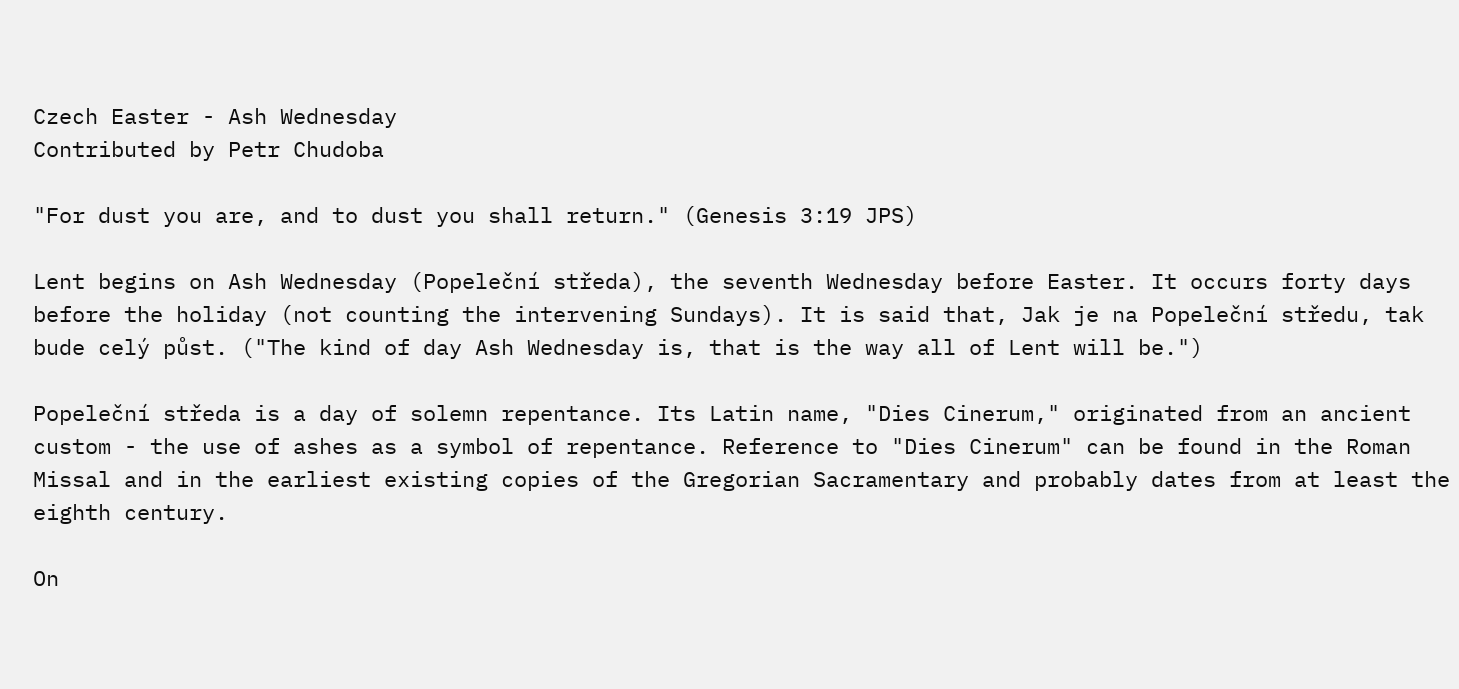Czech Easter - Ash Wednesday
Contributed by Petr Chudoba

"For dust you are, and to dust you shall return." (Genesis 3:19 JPS)

Lent begins on Ash Wednesday (Popeleční středa), the seventh Wednesday before Easter. It occurs forty days before the holiday (not counting the intervening Sundays). It is said that, Jak je na Popeleční středu, tak bude celý půst. ("The kind of day Ash Wednesday is, that is the way all of Lent will be.")

Popeleční středa is a day of solemn repentance. Its Latin name, "Dies Cinerum," originated from an ancient custom - the use of ashes as a symbol of repentance. Reference to "Dies Cinerum" can be found in the Roman Missal and in the earliest existing copies of the Gregorian Sacramentary and probably dates from at least the eighth century.

On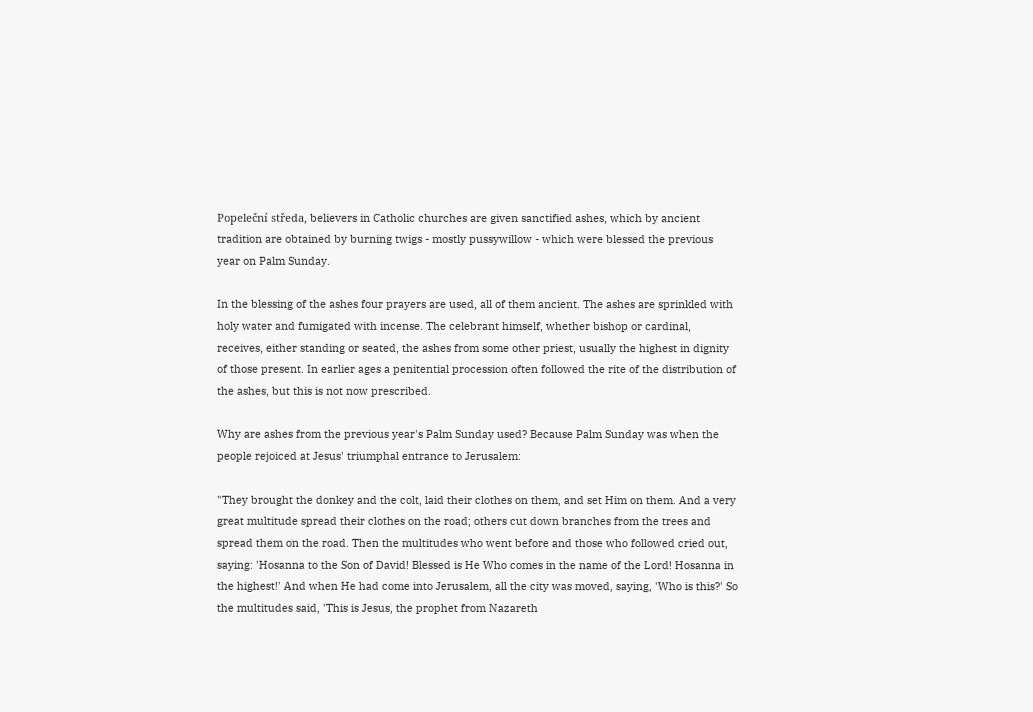Popeleční středa, believers in Catholic churches are given sanctified ashes, which by ancient tradition are obtained by burning twigs - mostly pussywillow - which were blessed the previous year on Palm Sunday.

In the blessing of the ashes four prayers are used, all of them ancient. The ashes are sprinkled with holy water and fumigated with incense. The celebrant himself, whether bishop or cardinal, receives, either standing or seated, the ashes from some other priest, usually the highest in dignity of those present. In earlier ages a penitential procession often followed the rite of the distribution of the ashes, but this is not now prescribed.

Why are ashes from the previous year's Palm Sunday used? Because Palm Sunday was when the people rejoiced at Jesus' triumphal entrance to Jerusalem:

"They brought the donkey and the colt, laid their clothes on them, and set Him on them. And a very great multitude spread their clothes on the road; others cut down branches from the trees and spread them on the road. Then the multitudes who went before and those who followed cried out, saying: 'Hosanna to the Son of David! Blessed is He Who comes in the name of the Lord! Hosanna in the highest!' And when He had come into Jerusalem, all the city was moved, saying, 'Who is this?' So the multitudes said, 'This is Jesus, the prophet from Nazareth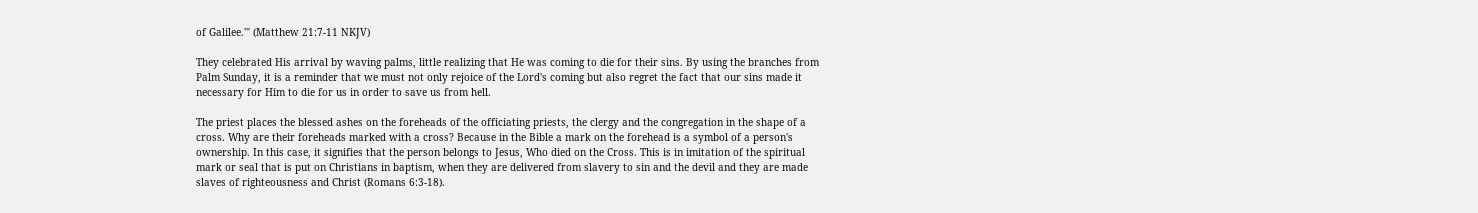of Galilee.'" (Matthew 21:7-11 NKJV)

They celebrated His arrival by waving palms, little realizing that He was coming to die for their sins. By using the branches from Palm Sunday, it is a reminder that we must not only rejoice of the Lord's coming but also regret the fact that our sins made it necessary for Him to die for us in order to save us from hell.

The priest places the blessed ashes on the foreheads of the officiating priests, the clergy and the congregation in the shape of a cross. Why are their foreheads marked with a cross? Because in the Bible a mark on the forehead is a symbol of a person's ownership. In this case, it signifies that the person belongs to Jesus, Who died on the Cross. This is in imitation of the spiritual mark or seal that is put on Christians in baptism, when they are delivered from slavery to sin and the devil and they are made slaves of righteousness and Christ (Romans 6:3-18).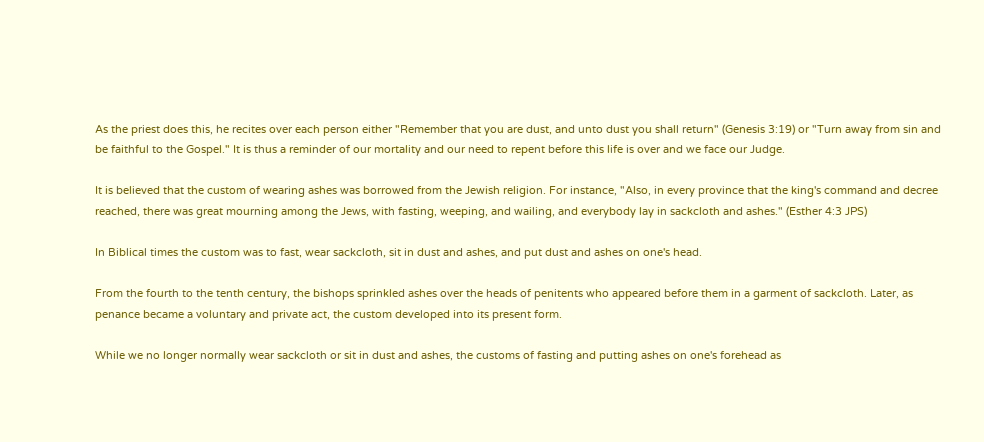As the priest does this, he recites over each person either "Remember that you are dust, and unto dust you shall return" (Genesis 3:19) or "Turn away from sin and be faithful to the Gospel." It is thus a reminder of our mortality and our need to repent before this life is over and we face our Judge.

It is believed that the custom of wearing ashes was borrowed from the Jewish religion. For instance, "Also, in every province that the king's command and decree reached, there was great mourning among the Jews, with fasting, weeping, and wailing, and everybody lay in sackcloth and ashes." (Esther 4:3 JPS)

In Biblical times the custom was to fast, wear sackcloth, sit in dust and ashes, and put dust and ashes on one's head.

From the fourth to the tenth century, the bishops sprinkled ashes over the heads of penitents who appeared before them in a garment of sackcloth. Later, as penance became a voluntary and private act, the custom developed into its present form.

While we no longer normally wear sackcloth or sit in dust and ashes, the customs of fasting and putting ashes on one's forehead as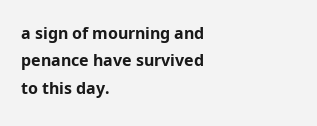a sign of mourning and penance have survived to this day.